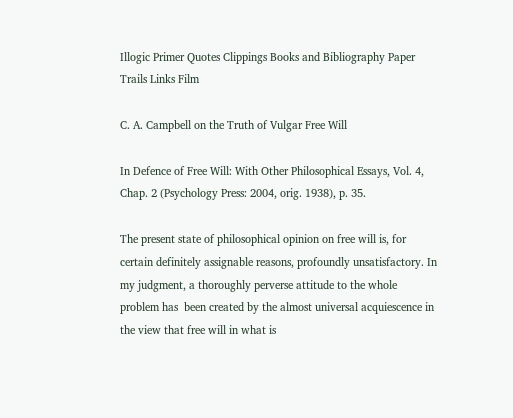Illogic Primer Quotes Clippings Books and Bibliography Paper Trails Links Film

C. A. Campbell on the Truth of Vulgar Free Will

In Defence of Free Will: With Other Philosophical Essays, Vol. 4, Chap. 2 (Psychology Press: 2004, orig. 1938), p. 35.

The present state of philosophical opinion on free will is, for certain definitely assignable reasons, profoundly unsatisfactory. In my judgment, a thoroughly perverse attitude to the whole problem has  been created by the almost universal acquiescence in the view that free will in what is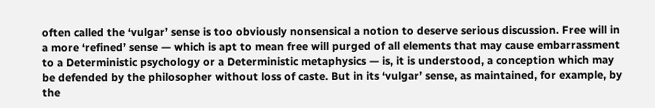often called the ‘vulgar’ sense is too obviously nonsensical a notion to deserve serious discussion. Free will in a more ‘refined’ sense — which is apt to mean free will purged of all elements that may cause embarrassment to a Deterministic psychology or a Deterministic metaphysics — is, it is understood, a conception which may be defended by the philosopher without loss of caste. But in its ‘vulgar’ sense, as maintained, for example, by the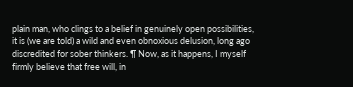plain man, who clings to a belief in genuinely open possibilities, it is (we are told) a wild and even obnoxious delusion, long ago discredited for sober thinkers. ¶ Now, as it happens, I myself firmly believe that free will, in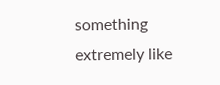something extremely like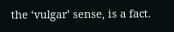the ‘vulgar’ sense, is a fact.